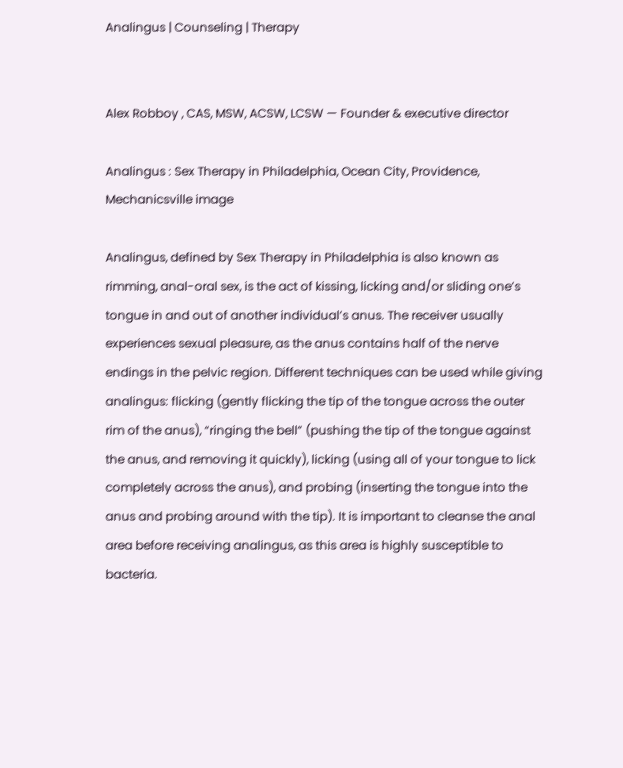Analingus | Counseling | Therapy


Alex Robboy , CAS, MSW, ACSW, LCSW — Founder & executive director

Analingus : Sex Therapy in Philadelphia, Ocean City, Providence, Mechanicsville image

Analingus, defined by Sex Therapy in Philadelphia is also known as rimming, anal-oral sex, is the act of kissing, licking and/or sliding one’s tongue in and out of another individual’s anus. The receiver usually experiences sexual pleasure, as the anus contains half of the nerve endings in the pelvic region. Different techniques can be used while giving analingus: flicking (gently flicking the tip of the tongue across the outer rim of the anus), “ringing the bell” (pushing the tip of the tongue against the anus, and removing it quickly), licking (using all of your tongue to lick completely across the anus), and probing (inserting the tongue into the anus and probing around with the tip). It is important to cleanse the anal area before receiving analingus, as this area is highly susceptible to bacteria.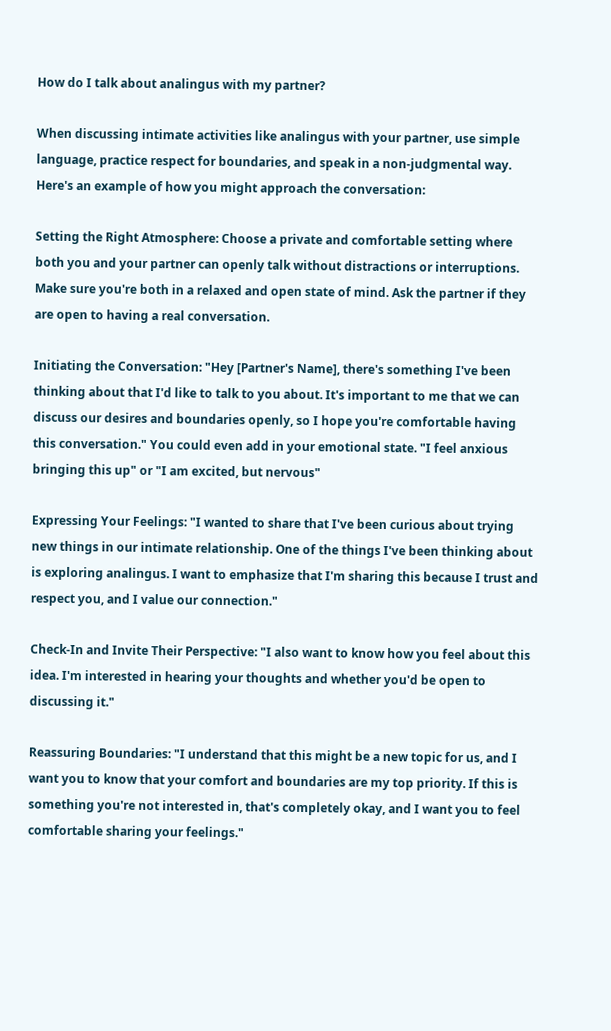How do I talk about analingus with my partner?

When discussing intimate activities like analingus with your partner, use simple language, practice respect for boundaries, and speak in a non-judgmental way. Here's an example of how you might approach the conversation:

Setting the Right Atmosphere: Choose a private and comfortable setting where both you and your partner can openly talk without distractions or interruptions. Make sure you're both in a relaxed and open state of mind. Ask the partner if they are open to having a real conversation.

Initiating the Conversation: "Hey [Partner's Name], there's something I've been thinking about that I'd like to talk to you about. It's important to me that we can discuss our desires and boundaries openly, so I hope you're comfortable having this conversation." You could even add in your emotional state. "I feel anxious bringing this up" or "I am excited, but nervous"

Expressing Your Feelings: "I wanted to share that I've been curious about trying new things in our intimate relationship. One of the things I've been thinking about is exploring analingus. I want to emphasize that I'm sharing this because I trust and respect you, and I value our connection."

Check-In and Invite Their Perspective: "I also want to know how you feel about this idea. I'm interested in hearing your thoughts and whether you'd be open to discussing it."

Reassuring Boundaries: "I understand that this might be a new topic for us, and I want you to know that your comfort and boundaries are my top priority. If this is something you're not interested in, that's completely okay, and I want you to feel comfortable sharing your feelings."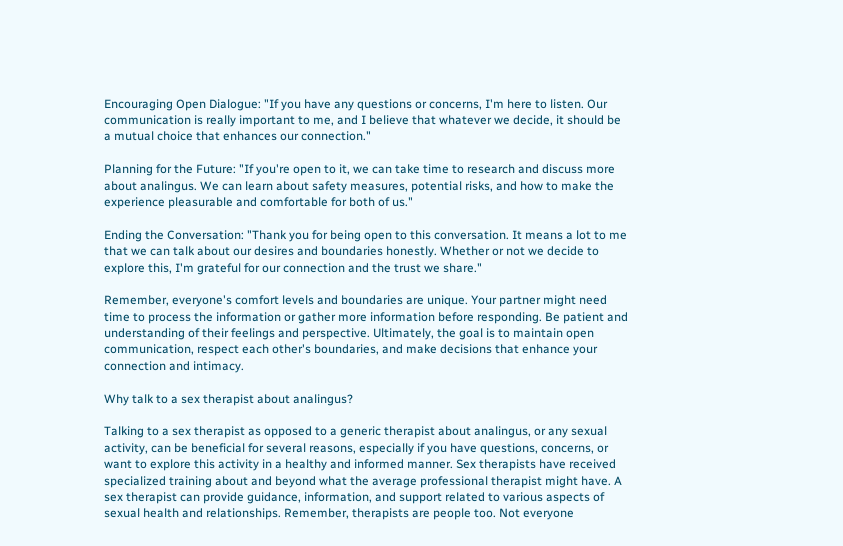Encouraging Open Dialogue: "If you have any questions or concerns, I'm here to listen. Our communication is really important to me, and I believe that whatever we decide, it should be a mutual choice that enhances our connection."

Planning for the Future: "If you're open to it, we can take time to research and discuss more about analingus. We can learn about safety measures, potential risks, and how to make the experience pleasurable and comfortable for both of us."

Ending the Conversation: "Thank you for being open to this conversation. It means a lot to me that we can talk about our desires and boundaries honestly. Whether or not we decide to explore this, I'm grateful for our connection and the trust we share."

Remember, everyone's comfort levels and boundaries are unique. Your partner might need time to process the information or gather more information before responding. Be patient and understanding of their feelings and perspective. Ultimately, the goal is to maintain open communication, respect each other's boundaries, and make decisions that enhance your connection and intimacy.

Why talk to a sex therapist about analingus?

Talking to a sex therapist as opposed to a generic therapist about analingus, or any sexual activity, can be beneficial for several reasons, especially if you have questions, concerns, or want to explore this activity in a healthy and informed manner. Sex therapists have received specialized training about and beyond what the average professional therapist might have. A sex therapist can provide guidance, information, and support related to various aspects of sexual health and relationships. Remember, therapists are people too. Not everyone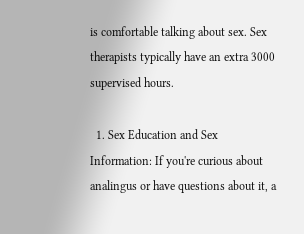is comfortable talking about sex. Sex therapists typically have an extra 3000 supervised hours.

  1. Sex Education and Sex Information: If you're curious about analingus or have questions about it, a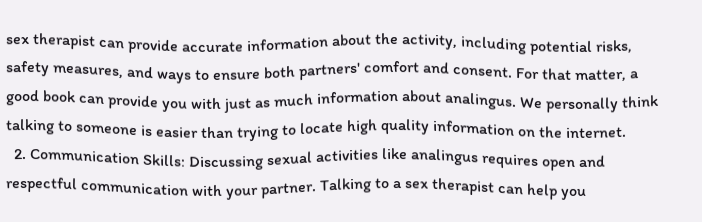sex therapist can provide accurate information about the activity, including potential risks, safety measures, and ways to ensure both partners' comfort and consent. For that matter, a good book can provide you with just as much information about analingus. We personally think talking to someone is easier than trying to locate high quality information on the internet.
  2. Communication Skills: Discussing sexual activities like analingus requires open and respectful communication with your partner. Talking to a sex therapist can help you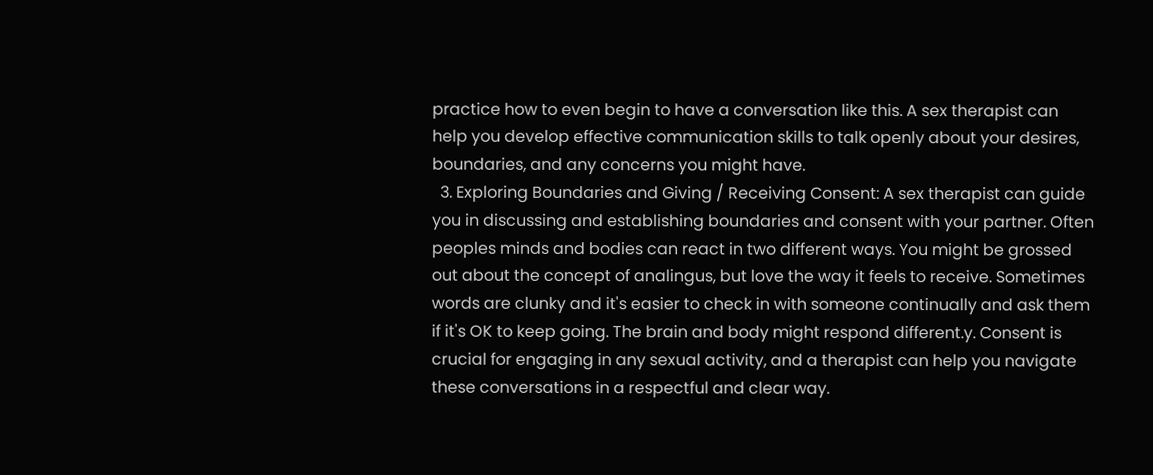practice how to even begin to have a conversation like this. A sex therapist can help you develop effective communication skills to talk openly about your desires, boundaries, and any concerns you might have.
  3. Exploring Boundaries and Giving / Receiving Consent: A sex therapist can guide you in discussing and establishing boundaries and consent with your partner. Often peoples minds and bodies can react in two different ways. You might be grossed out about the concept of analingus, but love the way it feels to receive. Sometimes words are clunky and it's easier to check in with someone continually and ask them if it's OK to keep going. The brain and body might respond different.y. Consent is crucial for engaging in any sexual activity, and a therapist can help you navigate these conversations in a respectful and clear way.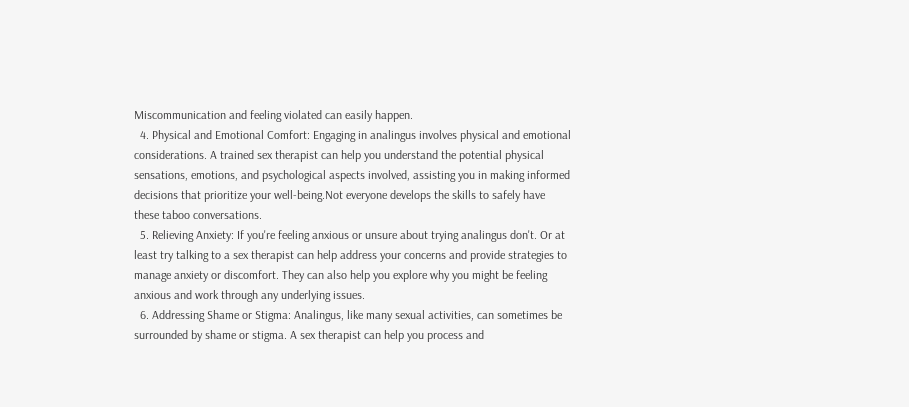Miscommunication and feeling violated can easily happen.
  4. Physical and Emotional Comfort: Engaging in analingus involves physical and emotional considerations. A trained sex therapist can help you understand the potential physical sensations, emotions, and psychological aspects involved, assisting you in making informed decisions that prioritize your well-being.Not everyone develops the skills to safely have these taboo conversations.
  5. Relieving Anxiety: If you're feeling anxious or unsure about trying analingus don't. Or at least try talking to a sex therapist can help address your concerns and provide strategies to manage anxiety or discomfort. They can also help you explore why you might be feeling anxious and work through any underlying issues.
  6. Addressing Shame or Stigma: Analingus, like many sexual activities, can sometimes be surrounded by shame or stigma. A sex therapist can help you process and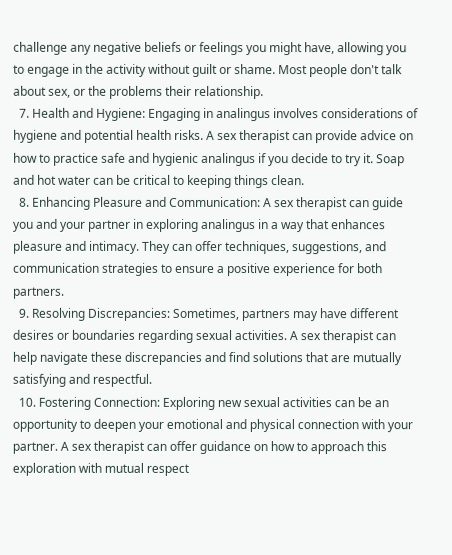challenge any negative beliefs or feelings you might have, allowing you to engage in the activity without guilt or shame. Most people don't talk about sex, or the problems their relationship.
  7. Health and Hygiene: Engaging in analingus involves considerations of hygiene and potential health risks. A sex therapist can provide advice on how to practice safe and hygienic analingus if you decide to try it. Soap and hot water can be critical to keeping things clean.
  8. Enhancing Pleasure and Communication: A sex therapist can guide you and your partner in exploring analingus in a way that enhances pleasure and intimacy. They can offer techniques, suggestions, and communication strategies to ensure a positive experience for both partners.
  9. Resolving Discrepancies: Sometimes, partners may have different desires or boundaries regarding sexual activities. A sex therapist can help navigate these discrepancies and find solutions that are mutually satisfying and respectful.
  10. Fostering Connection: Exploring new sexual activities can be an opportunity to deepen your emotional and physical connection with your partner. A sex therapist can offer guidance on how to approach this exploration with mutual respect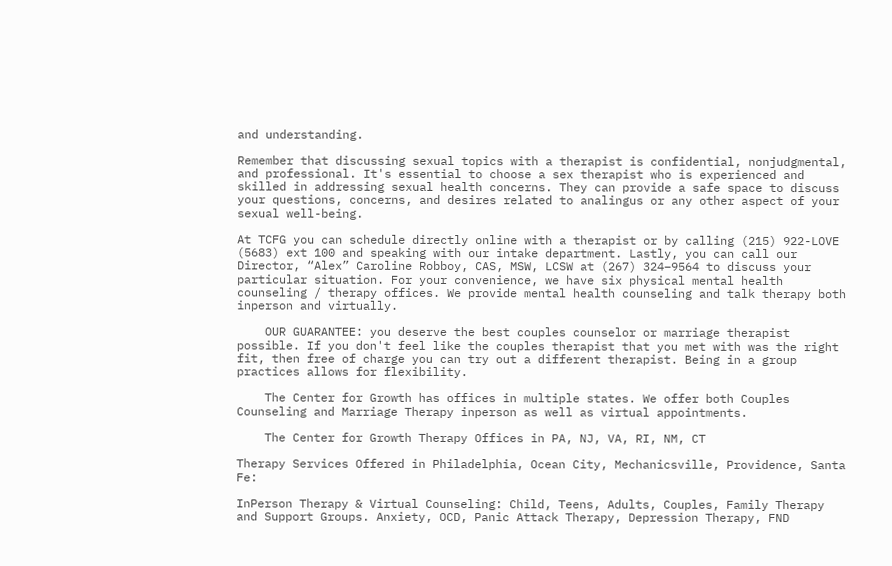and understanding.

Remember that discussing sexual topics with a therapist is confidential, nonjudgmental, and professional. It's essential to choose a sex therapist who is experienced and skilled in addressing sexual health concerns. They can provide a safe space to discuss your questions, concerns, and desires related to analingus or any other aspect of your sexual well-being.

At TCFG you can schedule directly online with a therapist or by calling (215) 922-LOVE (5683) ext 100 and speaking with our intake department. Lastly, you can call our Director, “Alex” Caroline Robboy, CAS, MSW, LCSW at (267) 324–9564 to discuss your particular situation. For your convenience, we have six physical mental health counseling / therapy offices. We provide mental health counseling and talk therapy both inperson and virtually.

    OUR GUARANTEE: you deserve the best couples counselor or marriage therapist possible. If you don't feel like the couples therapist that you met with was the right fit, then free of charge you can try out a different therapist. Being in a group practices allows for flexibility.

    The Center for Growth has offices in multiple states. We offer both Couples Counseling and Marriage Therapy inperson as well as virtual appointments.

    The Center for Growth Therapy Offices in PA, NJ, VA, RI, NM, CT

Therapy Services Offered in Philadelphia, Ocean City, Mechanicsville, Providence, Santa Fe:

InPerson Therapy & Virtual Counseling: Child, Teens, Adults, Couples, Family Therapy and Support Groups. Anxiety, OCD, Panic Attack Therapy, Depression Therapy, FND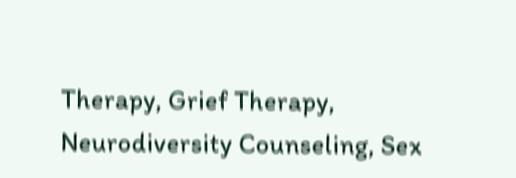Therapy, Grief Therapy, Neurodiversity Counseling, Sex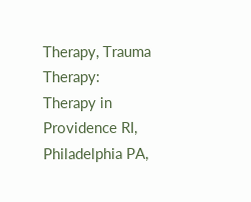Therapy, Trauma Therapy: Therapy in Providence RI, Philadelphia PA,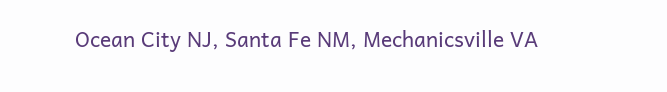Ocean City NJ, Santa Fe NM, Mechanicsville VA